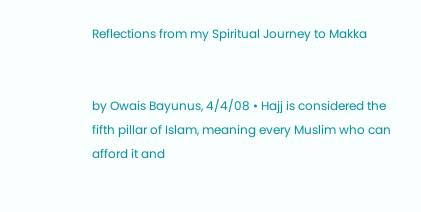Reflections from my Spiritual Journey to Makka


by Owais Bayunus, 4/4/08 • Hajj is considered the fifth pillar of Islam, meaning every Muslim who can afford it and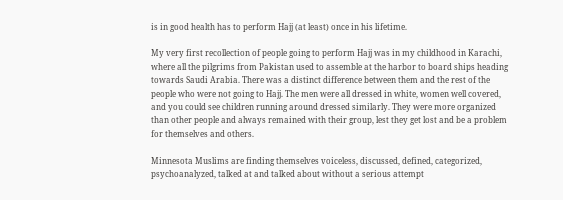is in good health has to perform Hajj (at least) once in his lifetime.

My very first recollection of people going to perform Hajj was in my childhood in Karachi, where all the pilgrims from Pakistan used to assemble at the harbor to board ships heading towards Saudi Arabia. There was a distinct difference between them and the rest of the people who were not going to Hajj. The men were all dressed in white, women well covered, and you could see children running around dressed similarly. They were more organized than other people and always remained with their group, lest they get lost and be a problem for themselves and others.

Minnesota Muslims are finding themselves voiceless, discussed, defined, categorized, psychoanalyzed, talked at and talked about without a serious attempt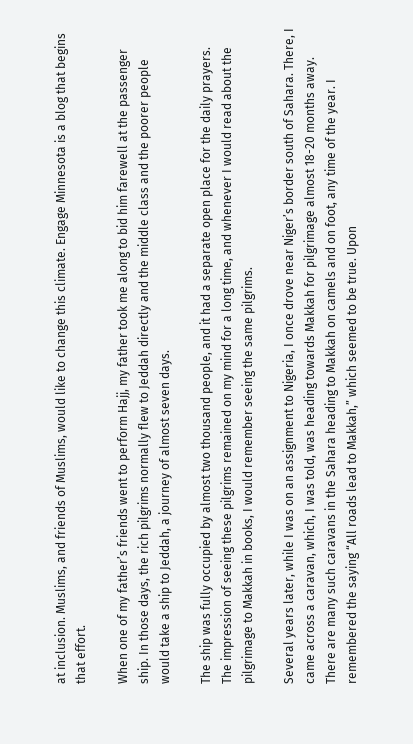at inclusion. Muslims, and friends of Muslims, would like to change this climate. Engage Minnesota is a blog that begins that effort.

When one of my father’s friends went to perform Hajj, my father took me along to bid him farewell at the passenger ship. In those days, the rich pilgrims normally flew to Jeddah directly and the middle class and the poorer people would take a ship to Jeddah, a journey of almost seven days.

The ship was fully occupied by almost two thousand people, and it had a separate open place for the daily prayers. The impression of seeing these pilgrims remained on my mind for a long time, and whenever I would read about the pilgrimage to Makkah in books, I would remember seeing the same pilgrims.

Several years later, while I was on an assignment to Nigeria, I once drove near Niger’s border south of Sahara. There, I came across a caravan, which, I was told, was heading towards Makkah for pilgrimage almost 18-20 months away. There are many such caravans in the Sahara heading to Makkah on camels and on foot, any time of the year. I remembered the saying “All roads lead to Makkah,” which seemed to be true. Upon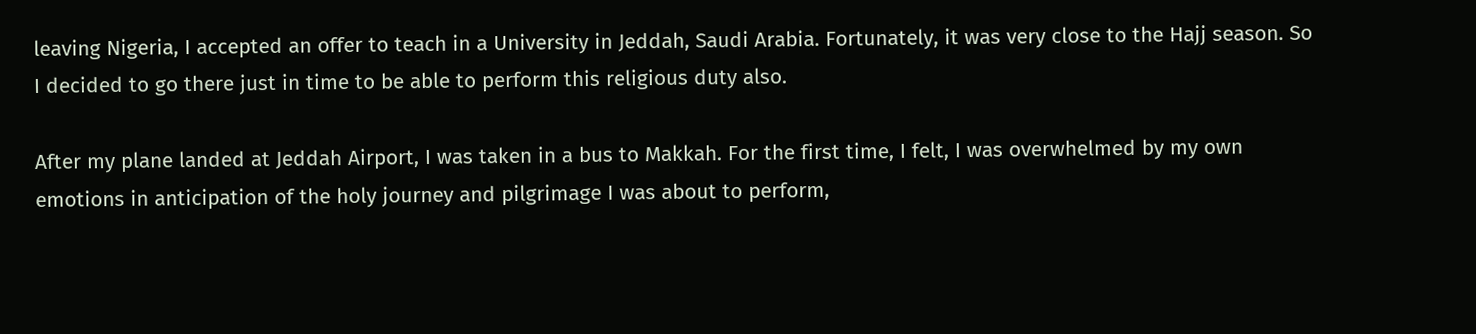leaving Nigeria, I accepted an offer to teach in a University in Jeddah, Saudi Arabia. Fortunately, it was very close to the Hajj season. So I decided to go there just in time to be able to perform this religious duty also.

After my plane landed at Jeddah Airport, I was taken in a bus to Makkah. For the first time, I felt, I was overwhelmed by my own emotions in anticipation of the holy journey and pilgrimage I was about to perform,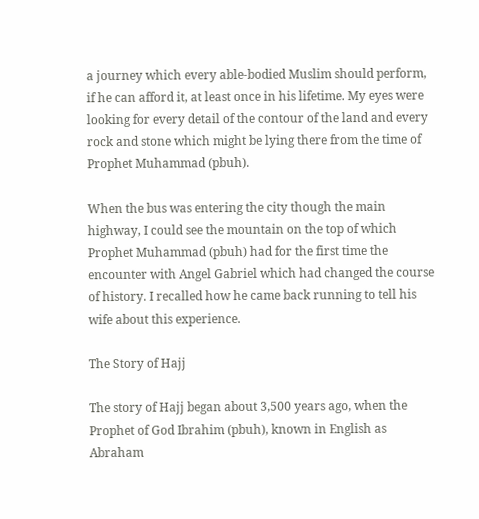a journey which every able-bodied Muslim should perform, if he can afford it, at least once in his lifetime. My eyes were looking for every detail of the contour of the land and every rock and stone which might be lying there from the time of Prophet Muhammad (pbuh).

When the bus was entering the city though the main highway, I could see the mountain on the top of which Prophet Muhammad (pbuh) had for the first time the encounter with Angel Gabriel which had changed the course of history. I recalled how he came back running to tell his wife about this experience.

The Story of Hajj

The story of Hajj began about 3,500 years ago, when the Prophet of God Ibrahim (pbuh), known in English as Abraham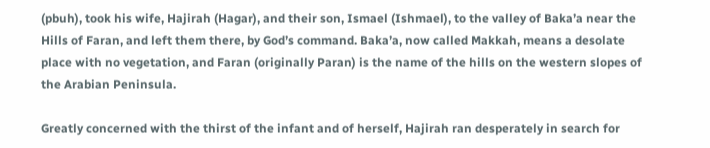(pbuh), took his wife, Hajirah (Hagar), and their son, Ismael (Ishmael), to the valley of Baka’a near the Hills of Faran, and left them there, by God’s command. Baka’a, now called Makkah, means a desolate place with no vegetation, and Faran (originally Paran) is the name of the hills on the western slopes of the Arabian Peninsula.

Greatly concerned with the thirst of the infant and of herself, Hajirah ran desperately in search for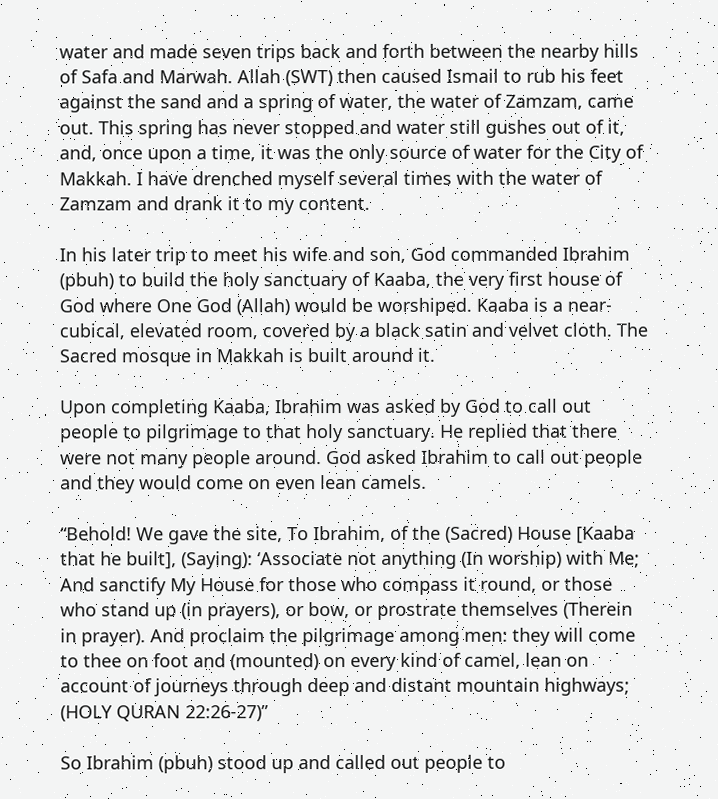water and made seven trips back and forth between the nearby hills of Safa and Marwah. Allah (SWT) then caused Ismail to rub his feet against the sand and a spring of water, the water of Zamzam, came out. This spring has never stopped and water still gushes out of it, and, once upon a time, it was the only source of water for the City of Makkah. I have drenched myself several times with the water of Zamzam and drank it to my content.

In his later trip to meet his wife and son, God commanded Ibrahim (pbuh) to build the holy sanctuary of Kaaba, the very first house of God where One God (Allah) would be worshiped. Kaaba is a near-cubical, elevated room, covered by a black satin and velvet cloth. The Sacred mosque in Makkah is built around it.

Upon completing Kaaba, Ibrahim was asked by God to call out people to pilgrimage to that holy sanctuary. He replied that there were not many people around. God asked Ibrahim to call out people and they would come on even lean camels.

“Behold! We gave the site, To Ibrahim, of the (Sacred) House [Kaaba that he built], (Saying): ‘Associate not anything (In worship) with Me; And sanctify My House for those who compass it round, or those who stand up (in prayers), or bow, or prostrate themselves (Therein in prayer). And proclaim the pilgrimage among men: they will come to thee on foot and (mounted) on every kind of camel, lean on account of journeys through deep and distant mountain highways; (HOLY QURAN 22:26-27)”

So Ibrahim (pbuh) stood up and called out people to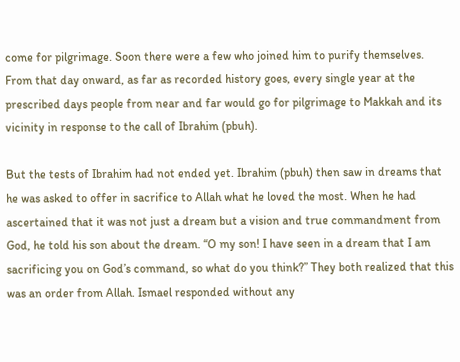come for pilgrimage. Soon there were a few who joined him to purify themselves. From that day onward, as far as recorded history goes, every single year at the prescribed days people from near and far would go for pilgrimage to Makkah and its vicinity in response to the call of Ibrahim (pbuh).

But the tests of Ibrahim had not ended yet. Ibrahim (pbuh) then saw in dreams that he was asked to offer in sacrifice to Allah what he loved the most. When he had ascertained that it was not just a dream but a vision and true commandment from God, he told his son about the dream. “O my son! I have seen in a dream that I am sacrificing you on God’s command, so what do you think?” They both realized that this was an order from Allah. Ismael responded without any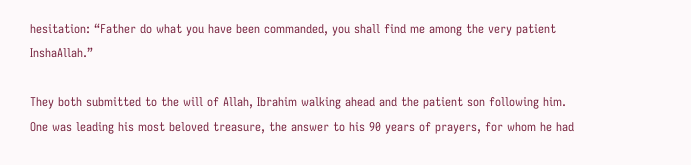hesitation: “Father do what you have been commanded, you shall find me among the very patient InshaAllah.”

They both submitted to the will of Allah, Ibrahim walking ahead and the patient son following him. One was leading his most beloved treasure, the answer to his 90 years of prayers, for whom he had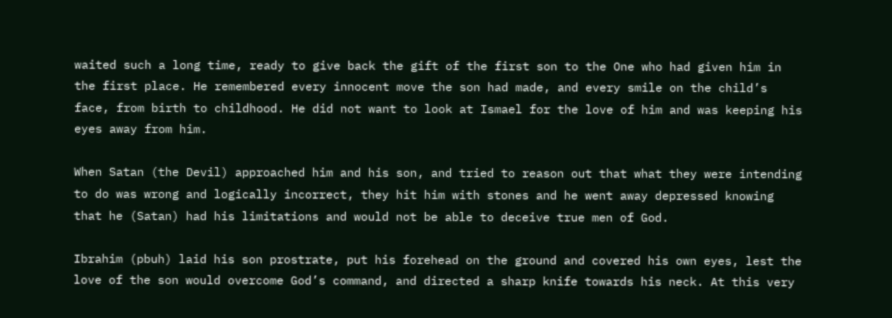waited such a long time, ready to give back the gift of the first son to the One who had given him in the first place. He remembered every innocent move the son had made, and every smile on the child’s face, from birth to childhood. He did not want to look at Ismael for the love of him and was keeping his eyes away from him.

When Satan (the Devil) approached him and his son, and tried to reason out that what they were intending to do was wrong and logically incorrect, they hit him with stones and he went away depressed knowing that he (Satan) had his limitations and would not be able to deceive true men of God.

Ibrahim (pbuh) laid his son prostrate, put his forehead on the ground and covered his own eyes, lest the love of the son would overcome God’s command, and directed a sharp knife towards his neck. At this very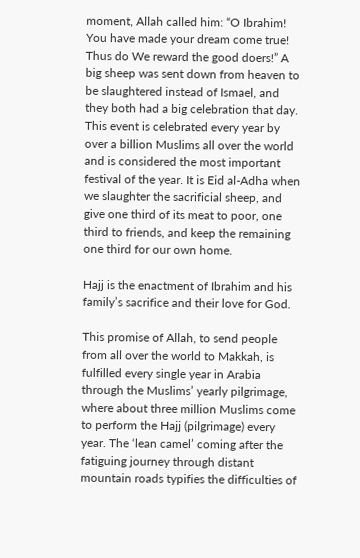moment, Allah called him: “O Ibrahim! You have made your dream come true! Thus do We reward the good doers!” A big sheep was sent down from heaven to be slaughtered instead of Ismael, and they both had a big celebration that day. This event is celebrated every year by over a billion Muslims all over the world and is considered the most important festival of the year. It is Eid al-Adha when we slaughter the sacrificial sheep, and give one third of its meat to poor, one third to friends, and keep the remaining one third for our own home.

Hajj is the enactment of Ibrahim and his family’s sacrifice and their love for God.

This promise of Allah, to send people from all over the world to Makkah, is fulfilled every single year in Arabia through the Muslims’ yearly pilgrimage, where about three million Muslims come to perform the Hajj (pilgrimage) every year. The ‘lean camel’ coming after the fatiguing journey through distant mountain roads typifies the difficulties of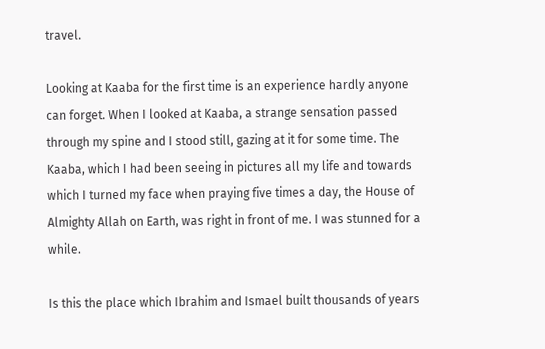travel.

Looking at Kaaba for the first time is an experience hardly anyone can forget. When I looked at Kaaba, a strange sensation passed through my spine and I stood still, gazing at it for some time. The Kaaba, which I had been seeing in pictures all my life and towards which I turned my face when praying five times a day, the House of Almighty Allah on Earth, was right in front of me. I was stunned for a while.

Is this the place which Ibrahim and Ismael built thousands of years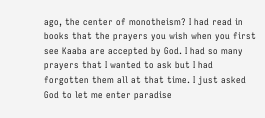ago, the center of monotheism? I had read in books that the prayers you wish when you first see Kaaba are accepted by God. I had so many prayers that I wanted to ask but I had forgotten them all at that time. I just asked God to let me enter paradise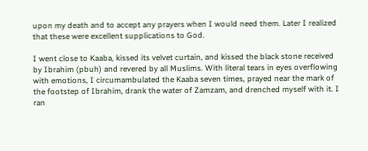upon my death and to accept any prayers when I would need them. Later I realized that these were excellent supplications to God.

I went close to Kaaba, kissed its velvet curtain, and kissed the black stone received by Ibrahim (pbuh) and revered by all Muslims. With literal tears in eyes overflowing with emotions, I circumambulated the Kaaba seven times, prayed near the mark of the footstep of Ibrahim, drank the water of Zamzam, and drenched myself with it. I ran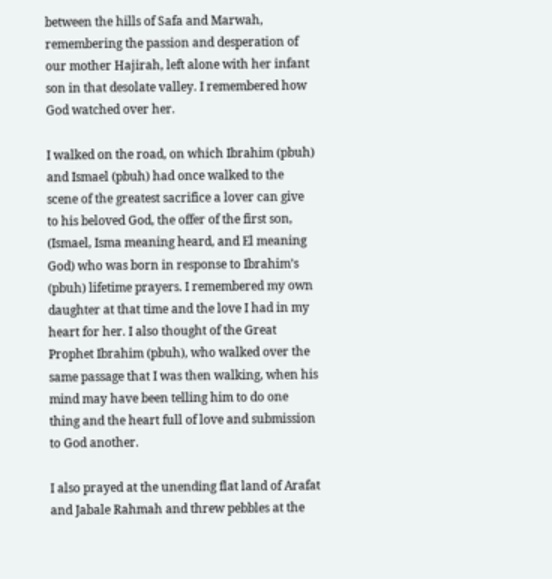between the hills of Safa and Marwah, remembering the passion and desperation of our mother Hajirah, left alone with her infant son in that desolate valley. I remembered how God watched over her.

I walked on the road, on which Ibrahim (pbuh) and Ismael (pbuh) had once walked to the scene of the greatest sacrifice a lover can give to his beloved God, the offer of the first son, (Ismael, Isma meaning heard, and El meaning God) who was born in response to Ibrahim’s (pbuh) lifetime prayers. I remembered my own daughter at that time and the love I had in my heart for her. I also thought of the Great Prophet Ibrahim (pbuh), who walked over the same passage that I was then walking, when his mind may have been telling him to do one thing and the heart full of love and submission to God another.

I also prayed at the unending flat land of Arafat and Jabale Rahmah and threw pebbles at the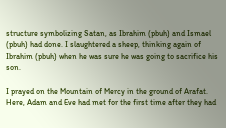structure symbolizing Satan, as Ibrahim (pbuh) and Ismael (pbuh) had done. I slaughtered a sheep, thinking again of Ibrahim (pbuh) when he was sure he was going to sacrifice his son.

I prayed on the Mountain of Mercy in the ground of Arafat. Here, Adam and Eve had met for the first time after they had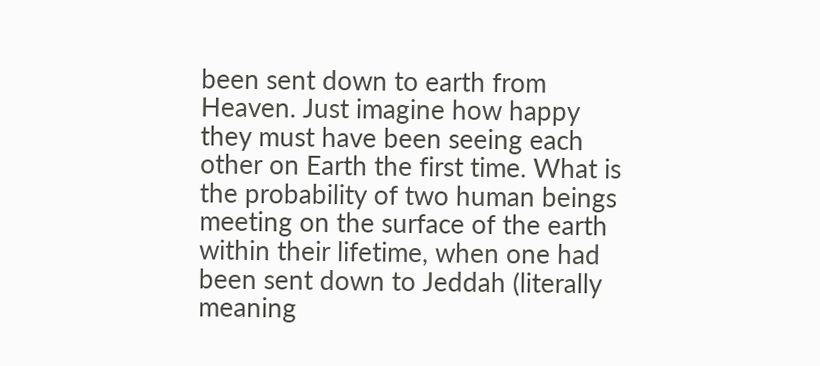been sent down to earth from Heaven. Just imagine how happy they must have been seeing each other on Earth the first time. What is the probability of two human beings meeting on the surface of the earth within their lifetime, when one had been sent down to Jeddah (literally meaning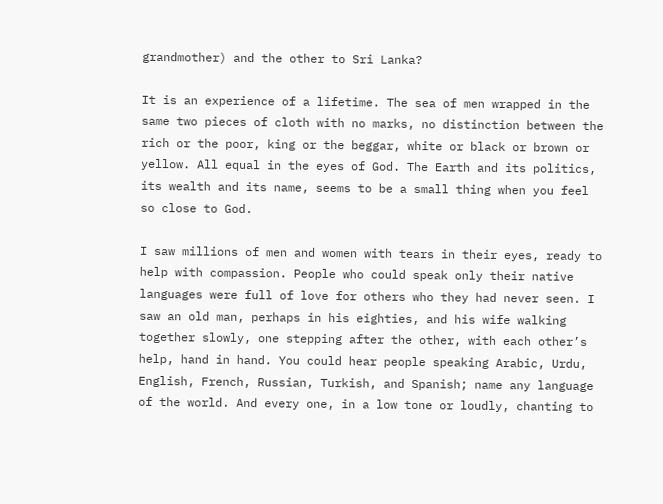grandmother) and the other to Sri Lanka?

It is an experience of a lifetime. The sea of men wrapped in the same two pieces of cloth with no marks, no distinction between the rich or the poor, king or the beggar, white or black or brown or yellow. All equal in the eyes of God. The Earth and its politics, its wealth and its name, seems to be a small thing when you feel so close to God.

I saw millions of men and women with tears in their eyes, ready to help with compassion. People who could speak only their native languages were full of love for others who they had never seen. I saw an old man, perhaps in his eighties, and his wife walking together slowly, one stepping after the other, with each other’s help, hand in hand. You could hear people speaking Arabic, Urdu, English, French, Russian, Turkish, and Spanish; name any language of the world. And every one, in a low tone or loudly, chanting to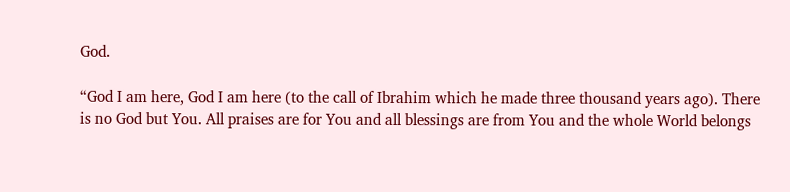God.

“God I am here, God I am here (to the call of Ibrahim which he made three thousand years ago). There is no God but You. All praises are for You and all blessings are from You and the whole World belongs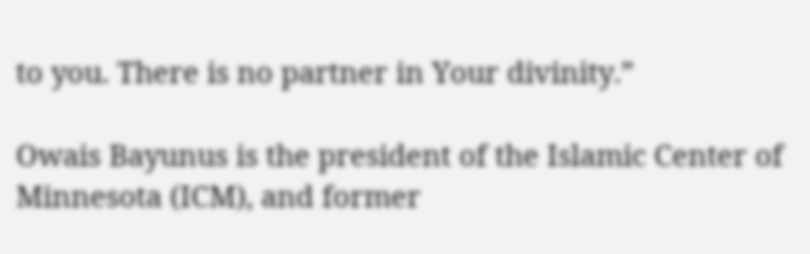to you. There is no partner in Your divinity.”

Owais Bayunus is the president of the Islamic Center of Minnesota (ICM), and former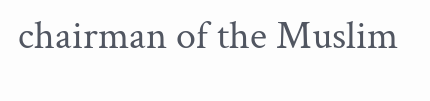chairman of the Muslim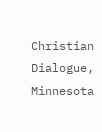Christian Dialogue, Minnesota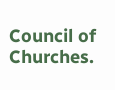Council of Churches.